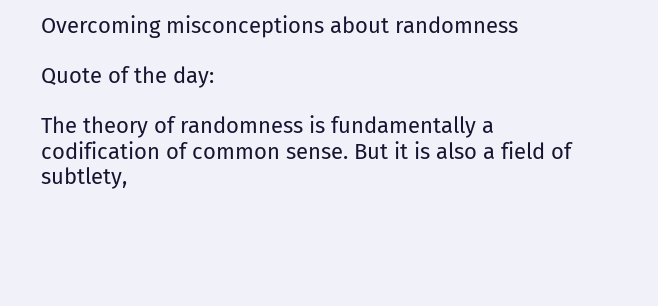Overcoming misconceptions about randomness

Quote of the day:

The theory of randomness is fundamentally a codification of common sense. But it is also a field of subtlety,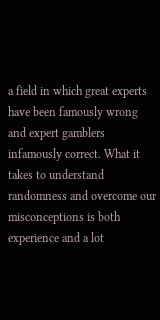a field in which great experts have been famously wrong and expert gamblers infamously correct. What it takes to understand randomness and overcome our misconceptions is both experience and a lot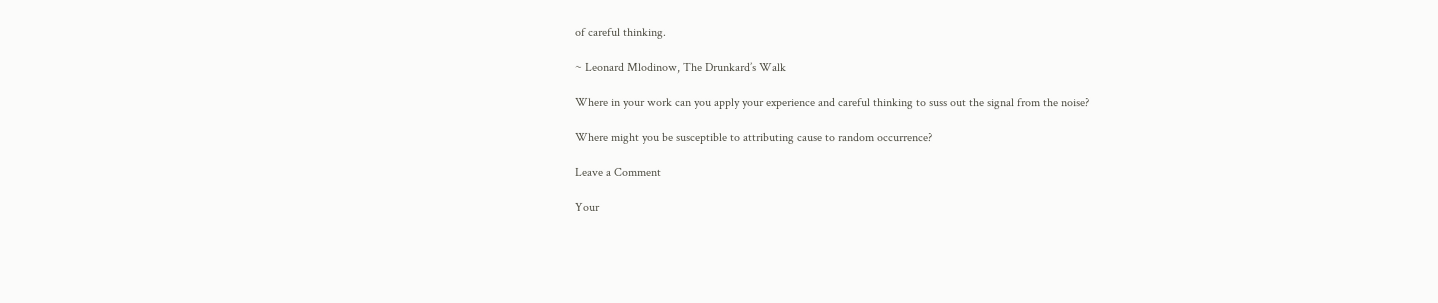of careful thinking.

~ Leonard Mlodinow, The Drunkard’s Walk

Where in your work can you apply your experience and careful thinking to suss out the signal from the noise?

Where might you be susceptible to attributing cause to random occurrence?

Leave a Comment

Your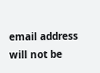email address will not be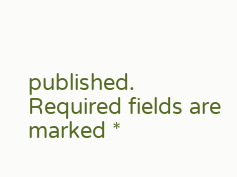published. Required fields are marked *